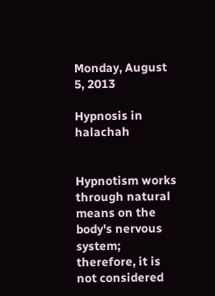Monday, August 5, 2013

Hypnosis in halachah


Hypnotism works through natural means on the body's nervous system; therefore, it is not considered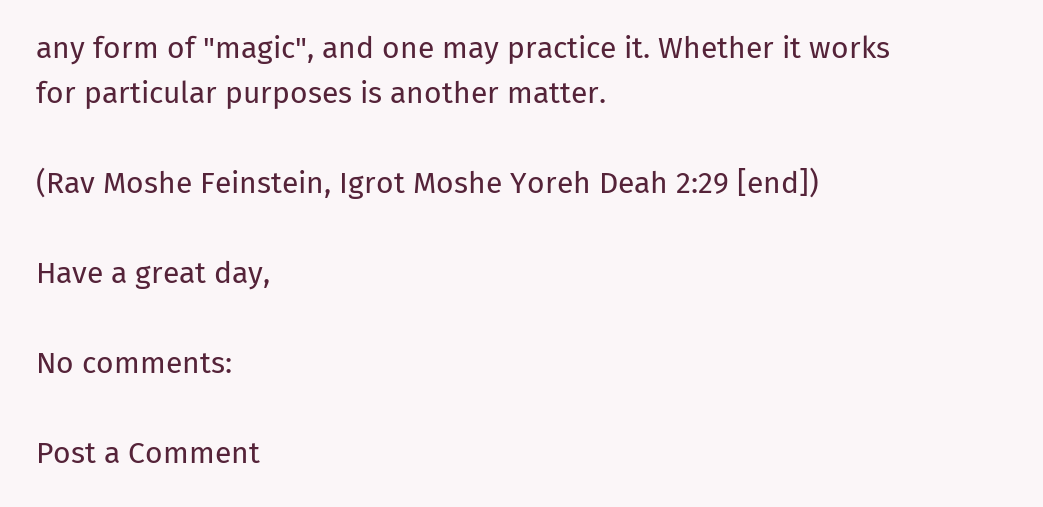any form of "magic", and one may practice it. Whether it works for particular purposes is another matter.

(Rav Moshe Feinstein, Igrot Moshe Yoreh Deah 2:29 [end])

Have a great day,

No comments:

Post a Comment